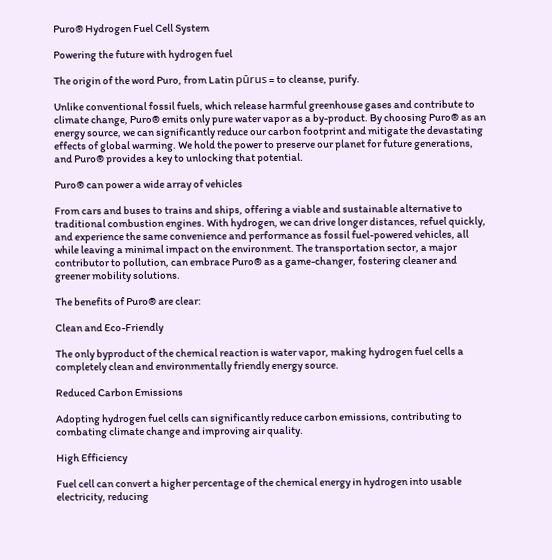Puro® Hydrogen Fuel Cell System

Powering the future with hydrogen fuel

The origin of the word Puro, from Latin pūrus = to cleanse, purify.

Unlike conventional fossil fuels, which release harmful greenhouse gases and contribute to climate change, Puro® emits only pure water vapor as a by-product. By choosing Puro® as an energy source, we can significantly reduce our carbon footprint and mitigate the devastating effects of global warming. We hold the power to preserve our planet for future generations, and Puro® provides a key to unlocking that potential.

Puro® can power a wide array of vehicles

From cars and buses to trains and ships, offering a viable and sustainable alternative to traditional combustion engines. With hydrogen, we can drive longer distances, refuel quickly, and experience the same convenience and performance as fossil fuel-powered vehicles, all while leaving a minimal impact on the environment. The transportation sector, a major contributor to pollution, can embrace Puro® as a game-changer, fostering cleaner and greener mobility solutions.

The benefits of Puro® are clear:

Clean and Eco-Friendly

The only byproduct of the chemical reaction is water vapor, making hydrogen fuel cells a completely clean and environmentally friendly energy source.

Reduced Carbon Emissions

Adopting hydrogen fuel cells can significantly reduce carbon emissions, contributing to combating climate change and improving air quality.

High Efficiency

Fuel cell can convert a higher percentage of the chemical energy in hydrogen into usable electricity, reducing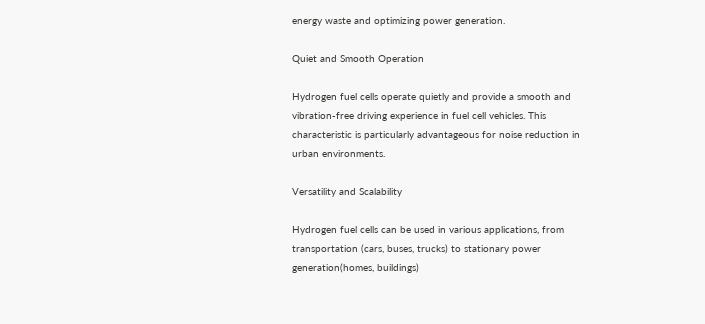energy waste and optimizing power generation.

Quiet and Smooth Operation

Hydrogen fuel cells operate quietly and provide a smooth and vibration-free driving experience in fuel cell vehicles. This characteristic is particularly advantageous for noise reduction in urban environments.

Versatility and Scalability

Hydrogen fuel cells can be used in various applications, from transportation (cars, buses, trucks) to stationary power generation(homes, buildings)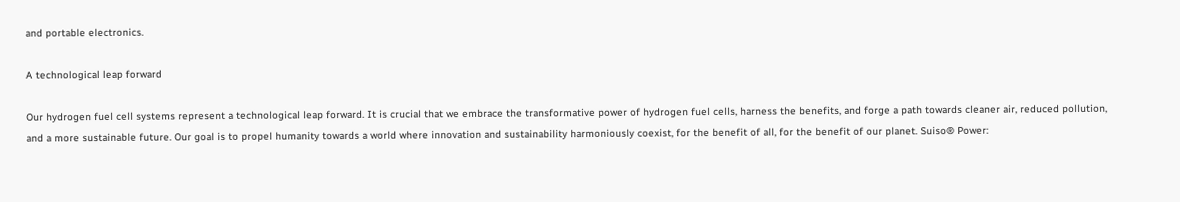and portable electronics.

A technological leap forward

Our hydrogen fuel cell systems represent a technological leap forward. It is crucial that we embrace the transformative power of hydrogen fuel cells, harness the benefits, and forge a path towards cleaner air, reduced pollution, and a more sustainable future. Our goal is to propel humanity towards a world where innovation and sustainability harmoniously coexist, for the benefit of all, for the benefit of our planet. Suiso® Power: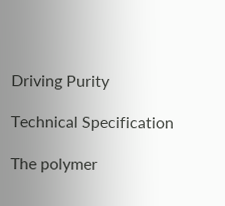Driving Purity

Technical Specification

The polymer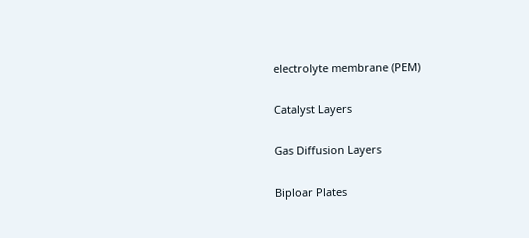electrolyte membrane (PEM)

Catalyst Layers

Gas Diffusion Layers

Biploar Plates